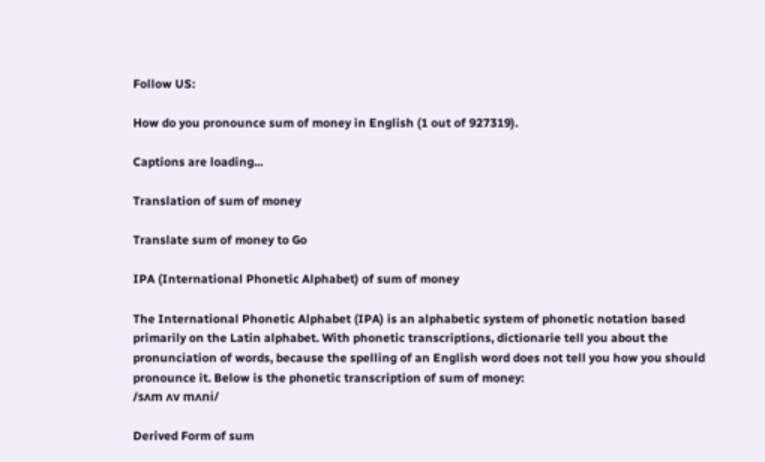Follow US:

How do you pronounce sum of money in English (1 out of 927319).

Captions are loading...

Translation of sum of money

Translate sum of money to Go

IPA (International Phonetic Alphabet) of sum of money

The International Phonetic Alphabet (IPA) is an alphabetic system of phonetic notation based primarily on the Latin alphabet. With phonetic transcriptions, dictionarie tell you about the pronunciation of words, because the spelling of an English word does not tell you how you should pronounce it. Below is the phonetic transcription of sum of money:
/sʌm ʌv mʌni/

Derived Form of sum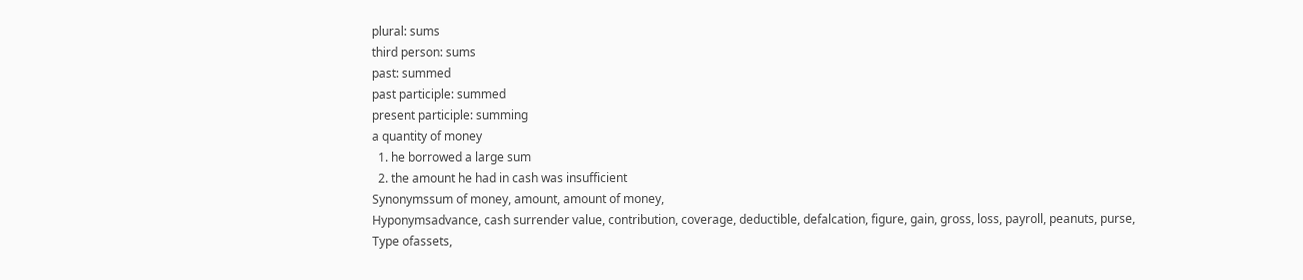plural: sums
third person: sums
past: summed
past participle: summed
present participle: summing
a quantity of money
  1. he borrowed a large sum
  2. the amount he had in cash was insufficient
Synonymssum of money, amount, amount of money,
Hyponymsadvance, cash surrender value, contribution, coverage, deductible, defalcation, figure, gain, gross, loss, payroll, peanuts, purse,
Type ofassets,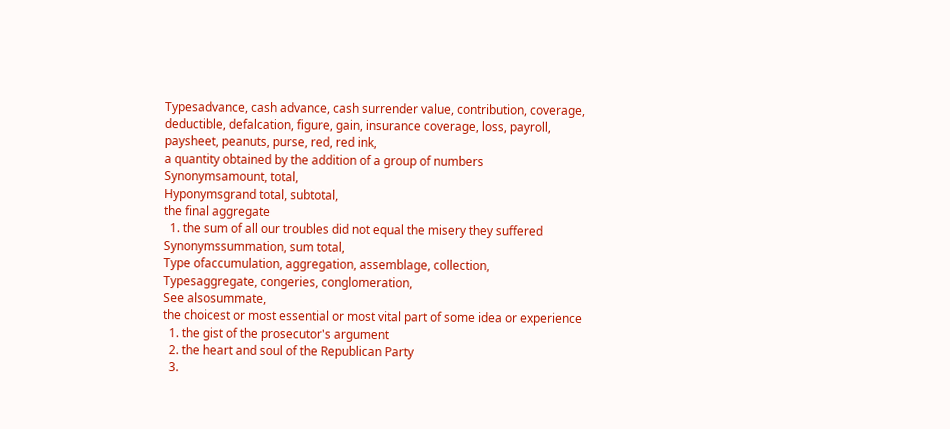Typesadvance, cash advance, cash surrender value, contribution, coverage, deductible, defalcation, figure, gain, insurance coverage, loss, payroll, paysheet, peanuts, purse, red, red ink,
a quantity obtained by the addition of a group of numbers
Synonymsamount, total,
Hyponymsgrand total, subtotal,
the final aggregate
  1. the sum of all our troubles did not equal the misery they suffered
Synonymssummation, sum total,
Type ofaccumulation, aggregation, assemblage, collection,
Typesaggregate, congeries, conglomeration,
See alsosummate,
the choicest or most essential or most vital part of some idea or experience
  1. the gist of the prosecutor's argument
  2. the heart and soul of the Republican Party
  3.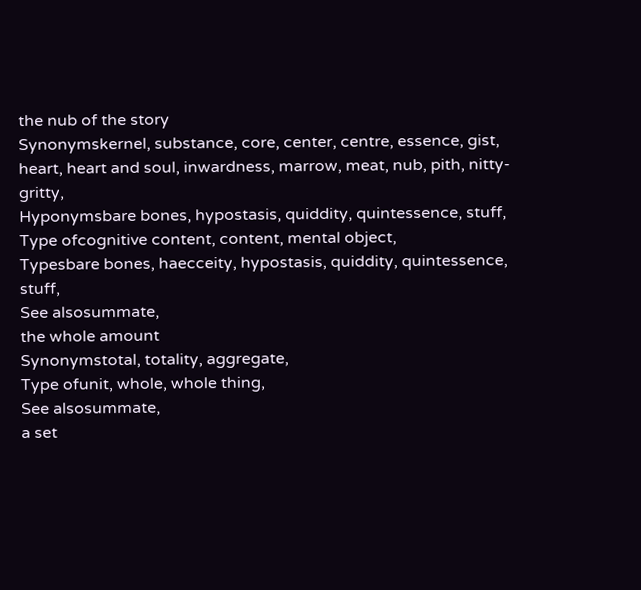the nub of the story
Synonymskernel, substance, core, center, centre, essence, gist, heart, heart and soul, inwardness, marrow, meat, nub, pith, nitty-gritty,
Hyponymsbare bones, hypostasis, quiddity, quintessence, stuff,
Type ofcognitive content, content, mental object,
Typesbare bones, haecceity, hypostasis, quiddity, quintessence, stuff,
See alsosummate,
the whole amount
Synonymstotal, totality, aggregate,
Type ofunit, whole, whole thing,
See alsosummate,
a set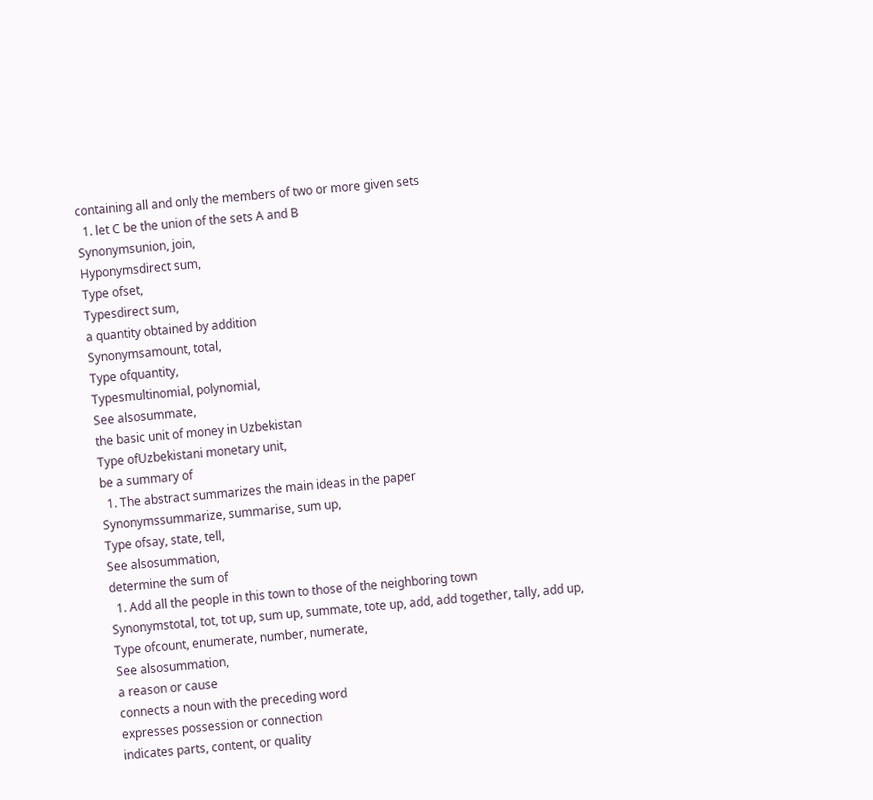containing all and only the members of two or more given sets
  1. let C be the union of the sets A and B
Synonymsunion, join,
Hyponymsdirect sum,
Type ofset,
Typesdirect sum,
a quantity obtained by addition
Synonymsamount, total,
Type ofquantity,
Typesmultinomial, polynomial,
See alsosummate,
the basic unit of money in Uzbekistan
Type ofUzbekistani monetary unit,
be a summary of
  1. The abstract summarizes the main ideas in the paper
Synonymssummarize, summarise, sum up,
Type ofsay, state, tell,
See alsosummation,
determine the sum of
  1. Add all the people in this town to those of the neighboring town
Synonymstotal, tot, tot up, sum up, summate, tote up, add, add together, tally, add up,
Type ofcount, enumerate, number, numerate,
See alsosummation,
a reason or cause
connects a noun with the preceding word
expresses possession or connection
indicates parts, content, or quality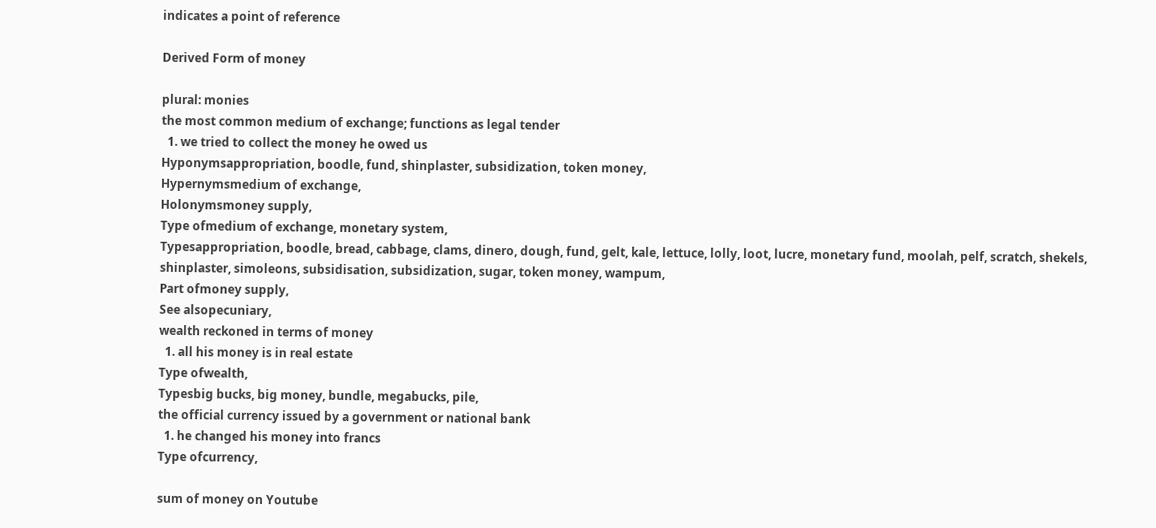indicates a point of reference

Derived Form of money

plural: monies
the most common medium of exchange; functions as legal tender
  1. we tried to collect the money he owed us
Hyponymsappropriation, boodle, fund, shinplaster, subsidization, token money,
Hypernymsmedium of exchange,
Holonymsmoney supply,
Type ofmedium of exchange, monetary system,
Typesappropriation, boodle, bread, cabbage, clams, dinero, dough, fund, gelt, kale, lettuce, lolly, loot, lucre, monetary fund, moolah, pelf, scratch, shekels, shinplaster, simoleons, subsidisation, subsidization, sugar, token money, wampum,
Part ofmoney supply,
See alsopecuniary,
wealth reckoned in terms of money
  1. all his money is in real estate
Type ofwealth,
Typesbig bucks, big money, bundle, megabucks, pile,
the official currency issued by a government or national bank
  1. he changed his money into francs
Type ofcurrency,

sum of money on Youtube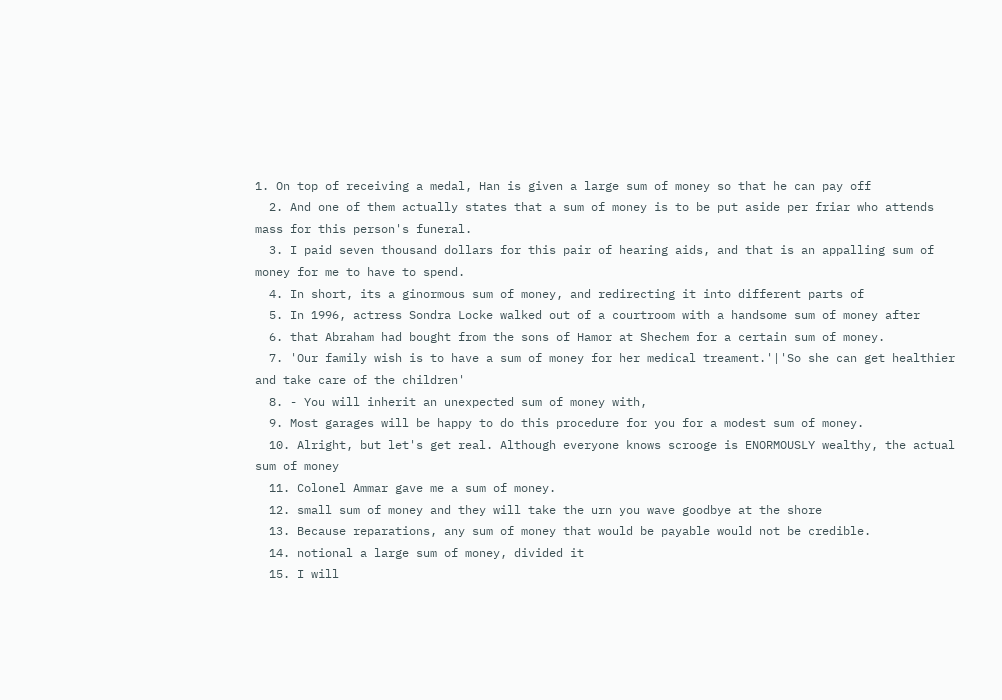1. On top of receiving a medal, Han is given a large sum of money so that he can pay off
  2. And one of them actually states that a sum of money is to be put aside per friar who attends mass for this person's funeral.
  3. I paid seven thousand dollars for this pair of hearing aids, and that is an appalling sum of money for me to have to spend.
  4. In short, its a ginormous sum of money, and redirecting it into different parts of
  5. In 1996, actress Sondra Locke walked out of a courtroom with a handsome sum of money after
  6. that Abraham had bought from the sons of Hamor at Shechem for a certain sum of money.
  7. 'Our family wish is to have a sum of money for her medical treament.'|'So she can get healthier and take care of the children'
  8. - You will inherit an unexpected sum of money with,
  9. Most garages will be happy to do this procedure for you for a modest sum of money.
  10. Alright, but let's get real. Although everyone knows scrooge is ENORMOUSLY wealthy, the actual sum of money
  11. Colonel Ammar gave me a sum of money.
  12. small sum of money and they will take the urn you wave goodbye at the shore
  13. Because reparations, any sum of money that would be payable would not be credible.
  14. notional a large sum of money, divided it
  15. I will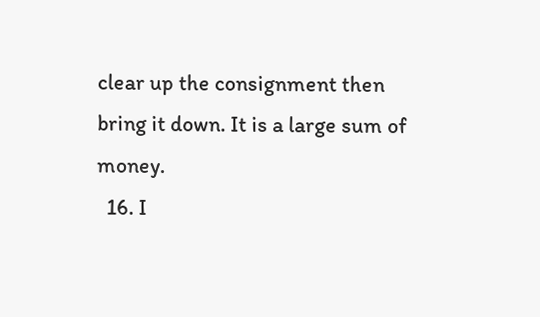clear up the consignment then bring it down. It is a large sum of money.
  16. I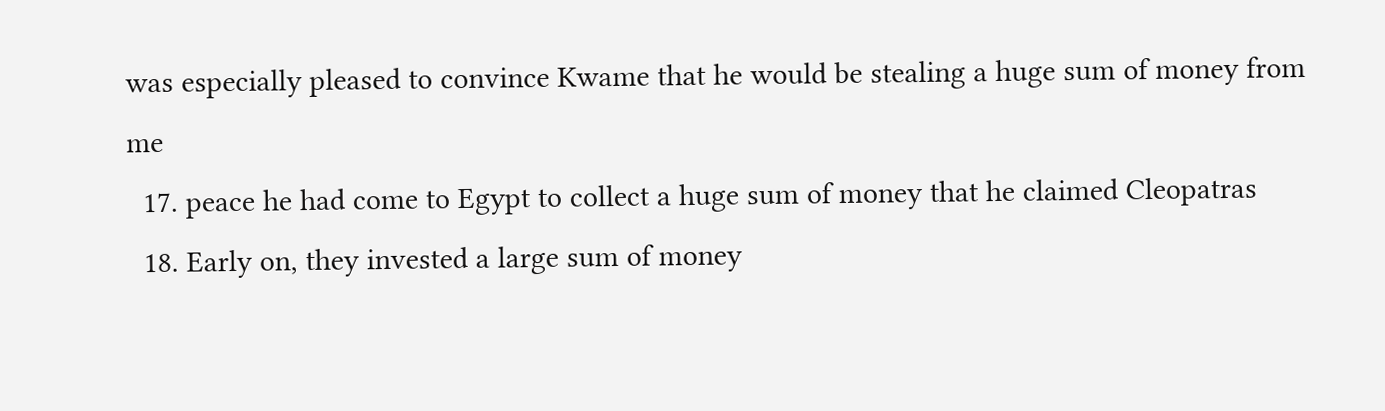was especially pleased to convince Kwame that he would be stealing a huge sum of money from me
  17. peace he had come to Egypt to collect a huge sum of money that he claimed Cleopatras
  18. Early on, they invested a large sum of money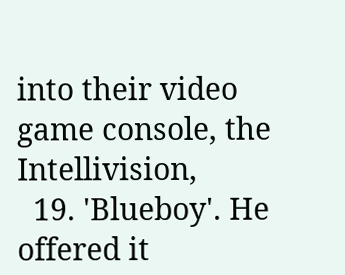into their video game console, the Intellivision,
  19. 'Blueboy'. He offered it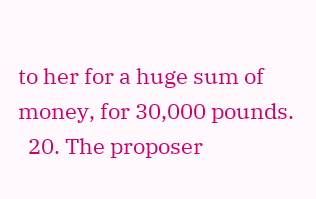to her for a huge sum of money, for 30,000 pounds.
  20. The proposer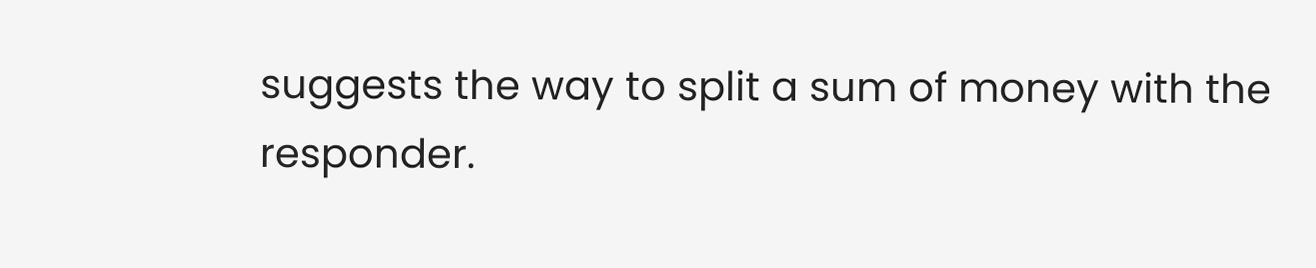suggests the way to split a sum of money with the responder.